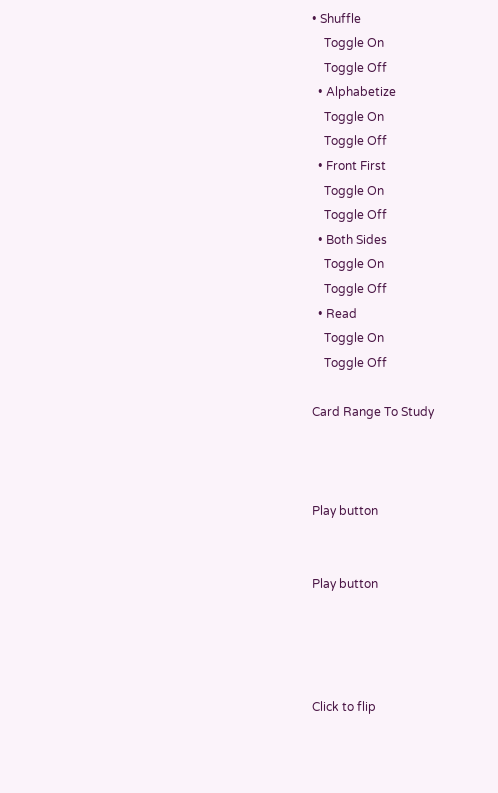• Shuffle
    Toggle On
    Toggle Off
  • Alphabetize
    Toggle On
    Toggle Off
  • Front First
    Toggle On
    Toggle Off
  • Both Sides
    Toggle On
    Toggle Off
  • Read
    Toggle On
    Toggle Off

Card Range To Study



Play button


Play button




Click to flip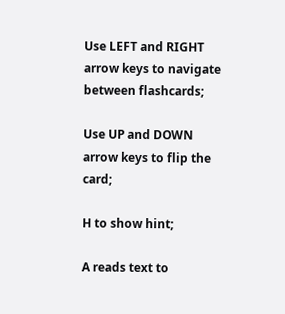Use LEFT and RIGHT arrow keys to navigate between flashcards;

Use UP and DOWN arrow keys to flip the card;

H to show hint;

A reads text to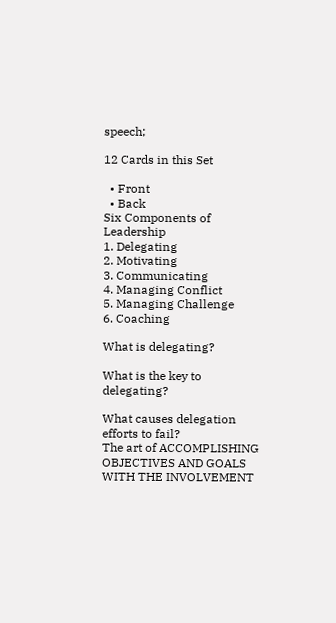speech;

12 Cards in this Set

  • Front
  • Back
Six Components of Leadership
1. Delegating
2. Motivating
3. Communicating
4. Managing Conflict
5. Managing Challenge
6. Coaching

What is delegating?

What is the key to delegating?

What causes delegation efforts to fail?
The art of ACCOMPLISHING OBJECTIVES AND GOALS WITH THE INVOLVEMENT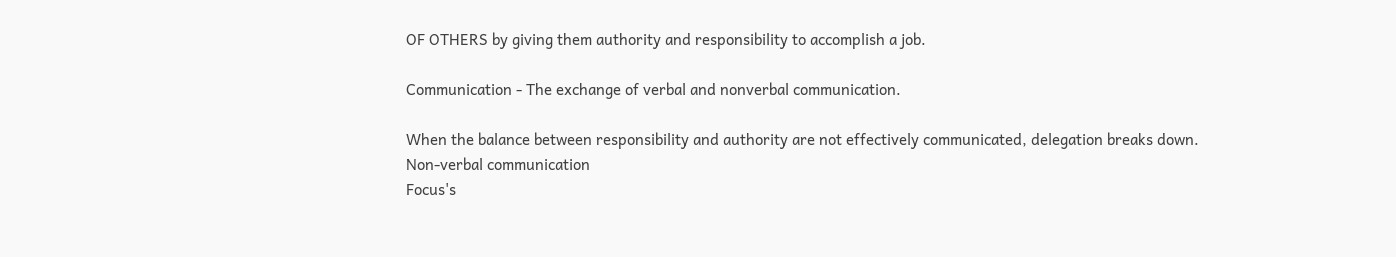OF OTHERS by giving them authority and responsibility to accomplish a job.

Communication - The exchange of verbal and nonverbal communication.

When the balance between responsibility and authority are not effectively communicated, delegation breaks down.
Non-verbal communication
Focus's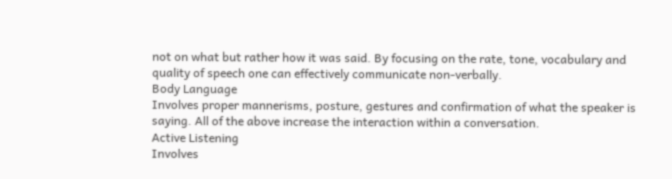not on what but rather how it was said. By focusing on the rate, tone, vocabulary and quality of speech one can effectively communicate non-verbally.
Body Language
Involves proper mannerisms, posture, gestures and confirmation of what the speaker is saying. All of the above increase the interaction within a conversation.
Active Listening
Involves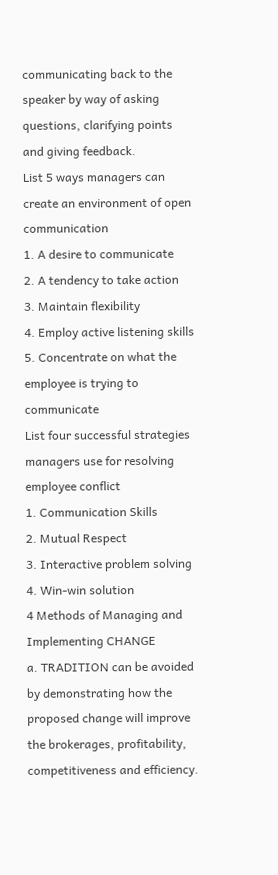communicating back to the speaker by way of asking questions, clarifying points and giving feedback.
List 5 ways managers can create an environment of open communication
1. A desire to communicate
2. A tendency to take action
3. Maintain flexibility
4. Employ active listening skills
5. Concentrate on what the employee is trying to communicate
List four successful strategies managers use for resolving employee conflict
1. Communication Skills
2. Mutual Respect
3. Interactive problem solving
4. Win-win solution
4 Methods of Managing and Implementing CHANGE
a. TRADITION can be avoided by demonstrating how the proposed change will improve the brokerages, profitability, competitiveness and efficiency.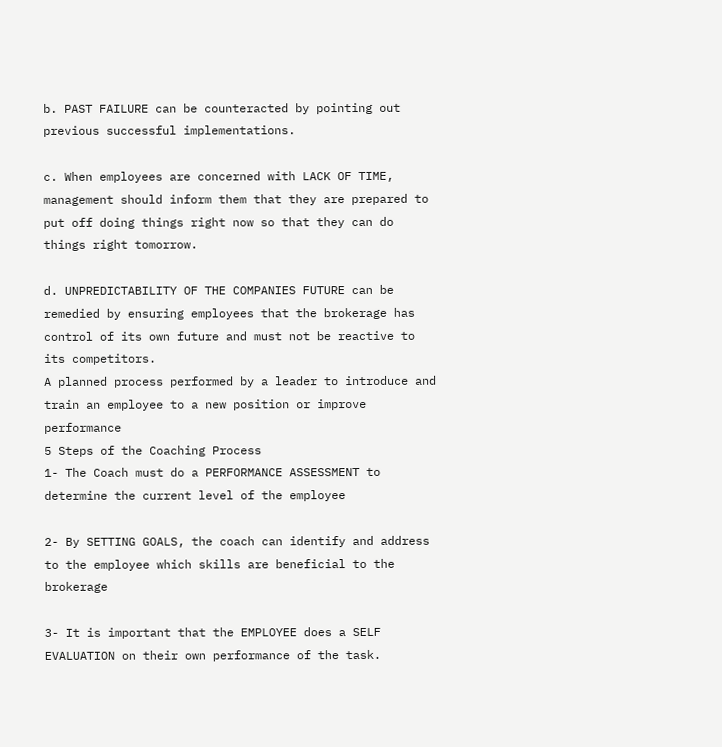b. PAST FAILURE can be counteracted by pointing out previous successful implementations.

c. When employees are concerned with LACK OF TIME, management should inform them that they are prepared to put off doing things right now so that they can do things right tomorrow.

d. UNPREDICTABILITY OF THE COMPANIES FUTURE can be remedied by ensuring employees that the brokerage has control of its own future and must not be reactive to its competitors.
A planned process performed by a leader to introduce and train an employee to a new position or improve performance
5 Steps of the Coaching Process
1- The Coach must do a PERFORMANCE ASSESSMENT to determine the current level of the employee

2- By SETTING GOALS, the coach can identify and address to the employee which skills are beneficial to the brokerage

3- It is important that the EMPLOYEE does a SELF EVALUATION on their own performance of the task.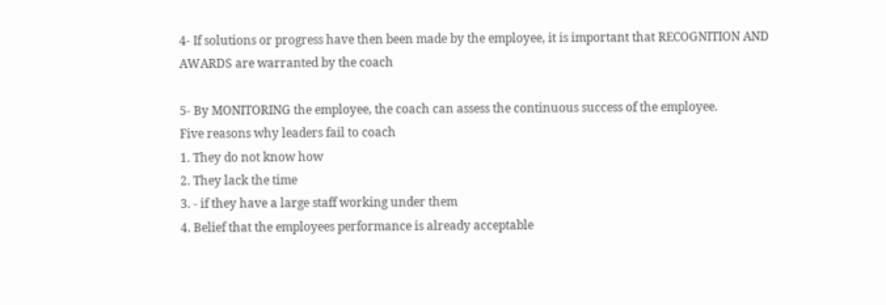4- If solutions or progress have then been made by the employee, it is important that RECOGNITION AND AWARDS are warranted by the coach

5- By MONITORING the employee, the coach can assess the continuous success of the employee.
Five reasons why leaders fail to coach
1. They do not know how
2. They lack the time
3. - if they have a large staff working under them
4. Belief that the employees performance is already acceptable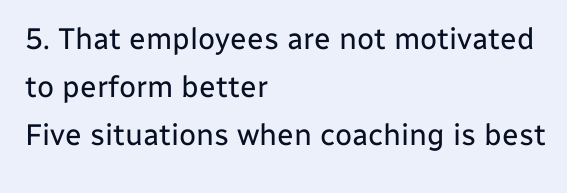5. That employees are not motivated to perform better
Five situations when coaching is best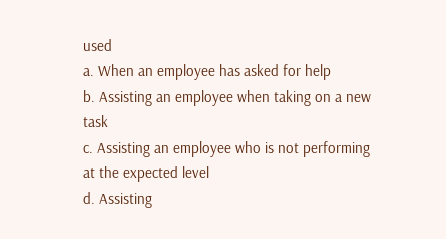used
a. When an employee has asked for help
b. Assisting an employee when taking on a new task
c. Assisting an employee who is not performing at the expected level
d. Assisting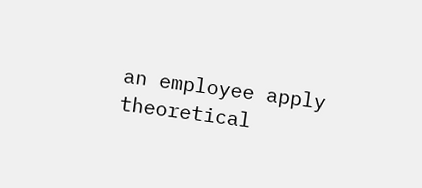an employee apply theoretical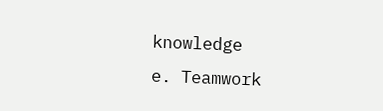knowledge
e. Teamwork